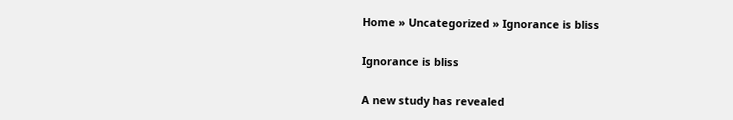Home » Uncategorized » Ignorance is bliss

Ignorance is bliss

A new study has revealed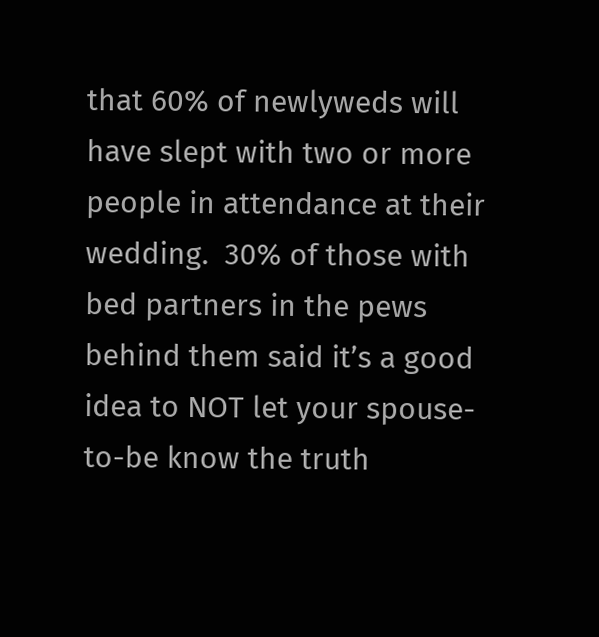that 60% of newlyweds will have slept with two or more people in attendance at their wedding.  30% of those with bed partners in the pews behind them said it’s a good idea to NOT let your spouse-to-be know the truth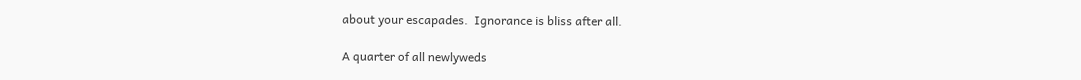about your escapades.  Ignorance is bliss after all.

A quarter of all newlyweds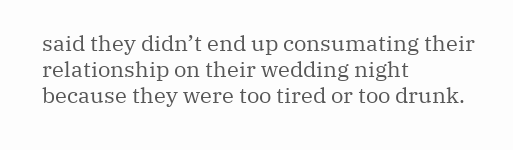said they didn’t end up consumating their relationship on their wedding night because they were too tired or too drunk.